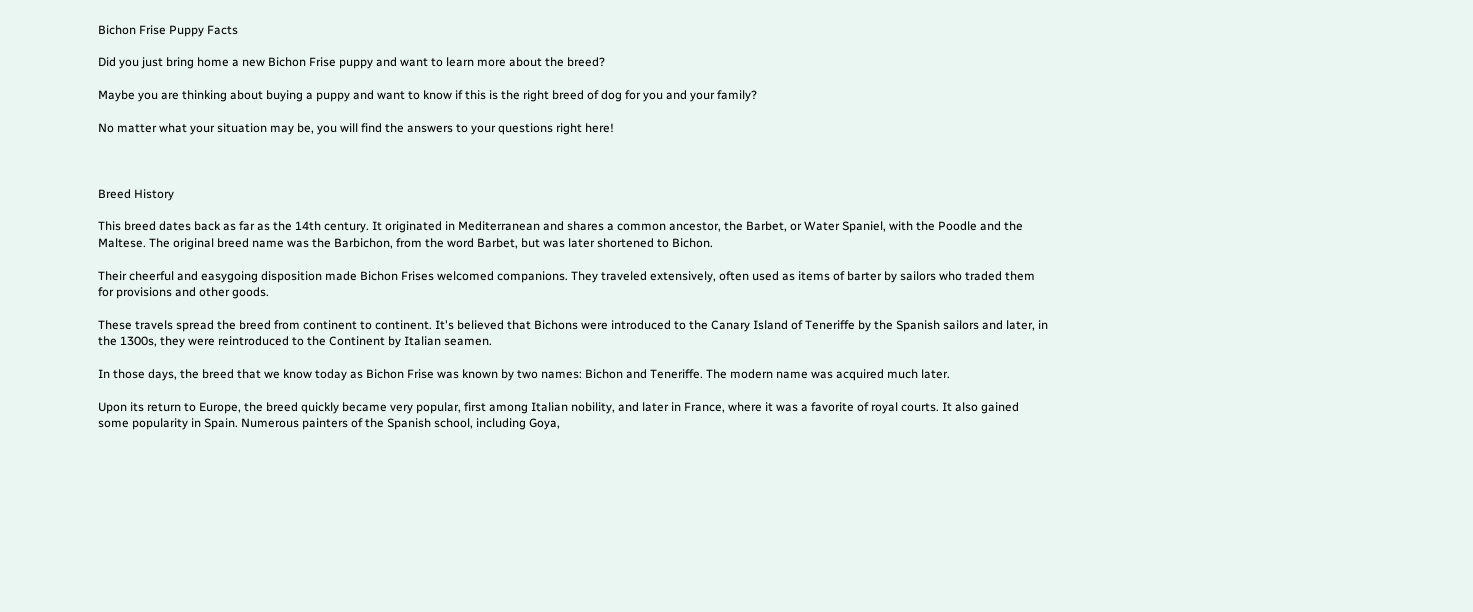Bichon Frise Puppy Facts

Did you just bring home a new Bichon Frise puppy and want to learn more about the breed?

Maybe you are thinking about buying a puppy and want to know if this is the right breed of dog for you and your family?

No matter what your situation may be, you will find the answers to your questions right here!



Breed History

This breed dates back as far as the 14th century. It originated in Mediterranean and shares a common ancestor, the Barbet, or Water Spaniel, with the Poodle and the Maltese. The original breed name was the Barbichon, from the word Barbet, but was later shortened to Bichon.

Their cheerful and easygoing disposition made Bichon Frises welcomed companions. They traveled extensively, often used as items of barter by sailors who traded them for provisions and other goods.

These travels spread the breed from continent to continent. It's believed that Bichons were introduced to the Canary Island of Teneriffe by the Spanish sailors and later, in the 1300s, they were reintroduced to the Continent by Italian seamen.

In those days, the breed that we know today as Bichon Frise was known by two names: Bichon and Teneriffe. The modern name was acquired much later.

Upon its return to Europe, the breed quickly became very popular, first among Italian nobility, and later in France, where it was a favorite of royal courts. It also gained some popularity in Spain. Numerous painters of the Spanish school, including Goya,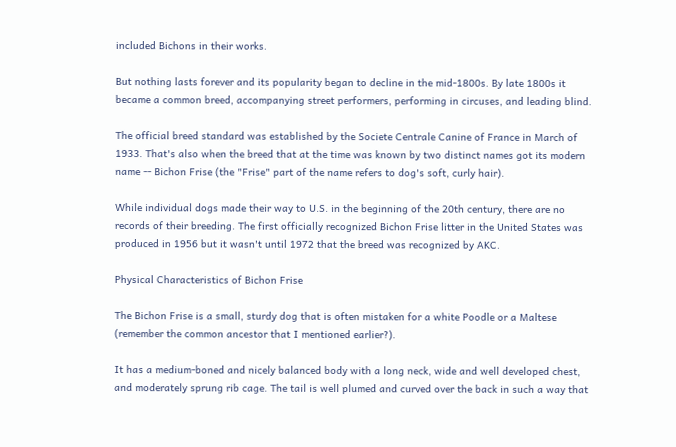included Bichons in their works.

But nothing lasts forever and its popularity began to decline in the mid-1800s. By late 1800s it became a common breed, accompanying street performers, performing in circuses, and leading blind.

The official breed standard was established by the Societe Centrale Canine of France in March of 1933. That's also when the breed that at the time was known by two distinct names got its modern name -- Bichon Frise (the "Frise" part of the name refers to dog's soft, curly hair).

While individual dogs made their way to U.S. in the beginning of the 20th century, there are no records of their breeding. The first officially recognized Bichon Frise litter in the United States was produced in 1956 but it wasn't until 1972 that the breed was recognized by AKC.

Physical Characteristics of Bichon Frise

The Bichon Frise is a small, sturdy dog that is often mistaken for a white Poodle or a Maltese (remember the common ancestor that I mentioned earlier?).

It has a medium-boned and nicely balanced body with a long neck, wide and well developed chest, and moderately sprung rib cage. The tail is well plumed and curved over the back in such a way that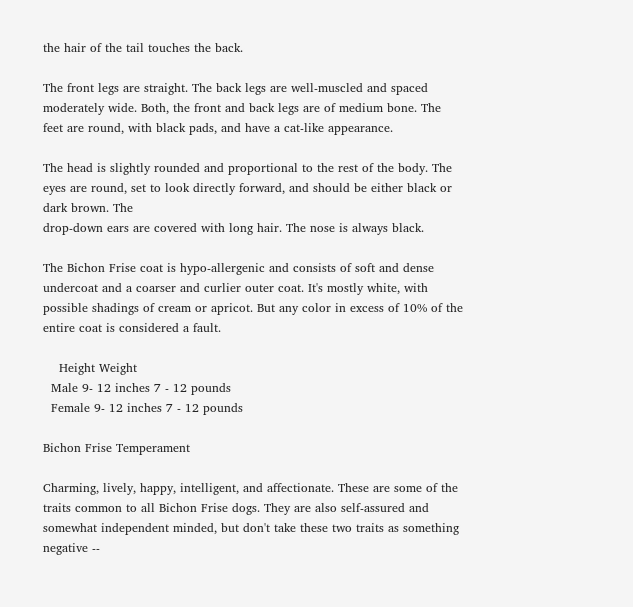the hair of the tail touches the back.

The front legs are straight. The back legs are well-muscled and spaced moderately wide. Both, the front and back legs are of medium bone. The feet are round, with black pads, and have a cat-like appearance.

The head is slightly rounded and proportional to the rest of the body. The eyes are round, set to look directly forward, and should be either black or dark brown. The
drop-down ears are covered with long hair. The nose is always black.

The Bichon Frise coat is hypo-allergenic and consists of soft and dense undercoat and a coarser and curlier outer coat. It's mostly white, with possible shadings of cream or apricot. But any color in excess of 10% of the entire coat is considered a fault.

    Height Weight
  Male 9- 12 inches 7 - 12 pounds
  Female 9- 12 inches 7 - 12 pounds

Bichon Frise Temperament

Charming, lively, happy, intelligent, and affectionate. These are some of the traits common to all Bichon Frise dogs. They are also self-assured and somewhat independent minded, but don't take these two traits as something negative --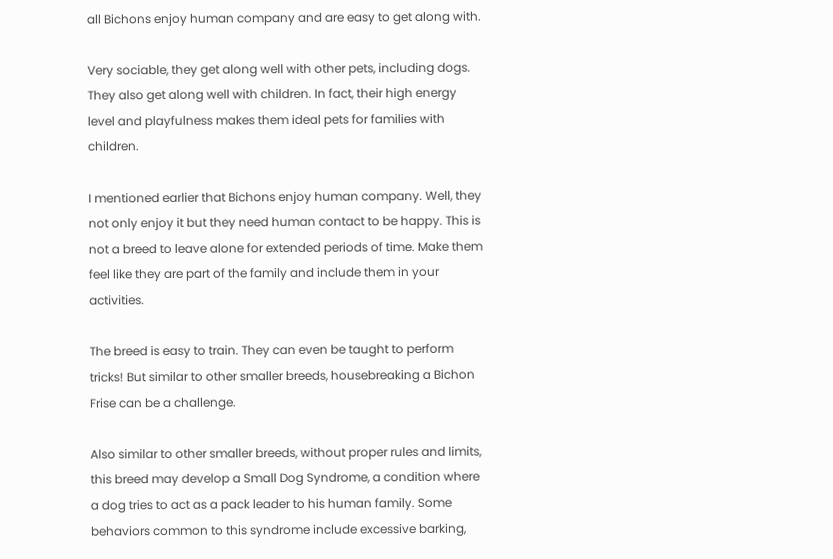all Bichons enjoy human company and are easy to get along with.

Very sociable, they get along well with other pets, including dogs. They also get along well with children. In fact, their high energy level and playfulness makes them ideal pets for families with children.

I mentioned earlier that Bichons enjoy human company. Well, they not only enjoy it but they need human contact to be happy. This is not a breed to leave alone for extended periods of time. Make them feel like they are part of the family and include them in your activities.

The breed is easy to train. They can even be taught to perform tricks! But similar to other smaller breeds, housebreaking a Bichon Frise can be a challenge.

Also similar to other smaller breeds, without proper rules and limits, this breed may develop a Small Dog Syndrome, a condition where a dog tries to act as a pack leader to his human family. Some behaviors common to this syndrome include excessive barking,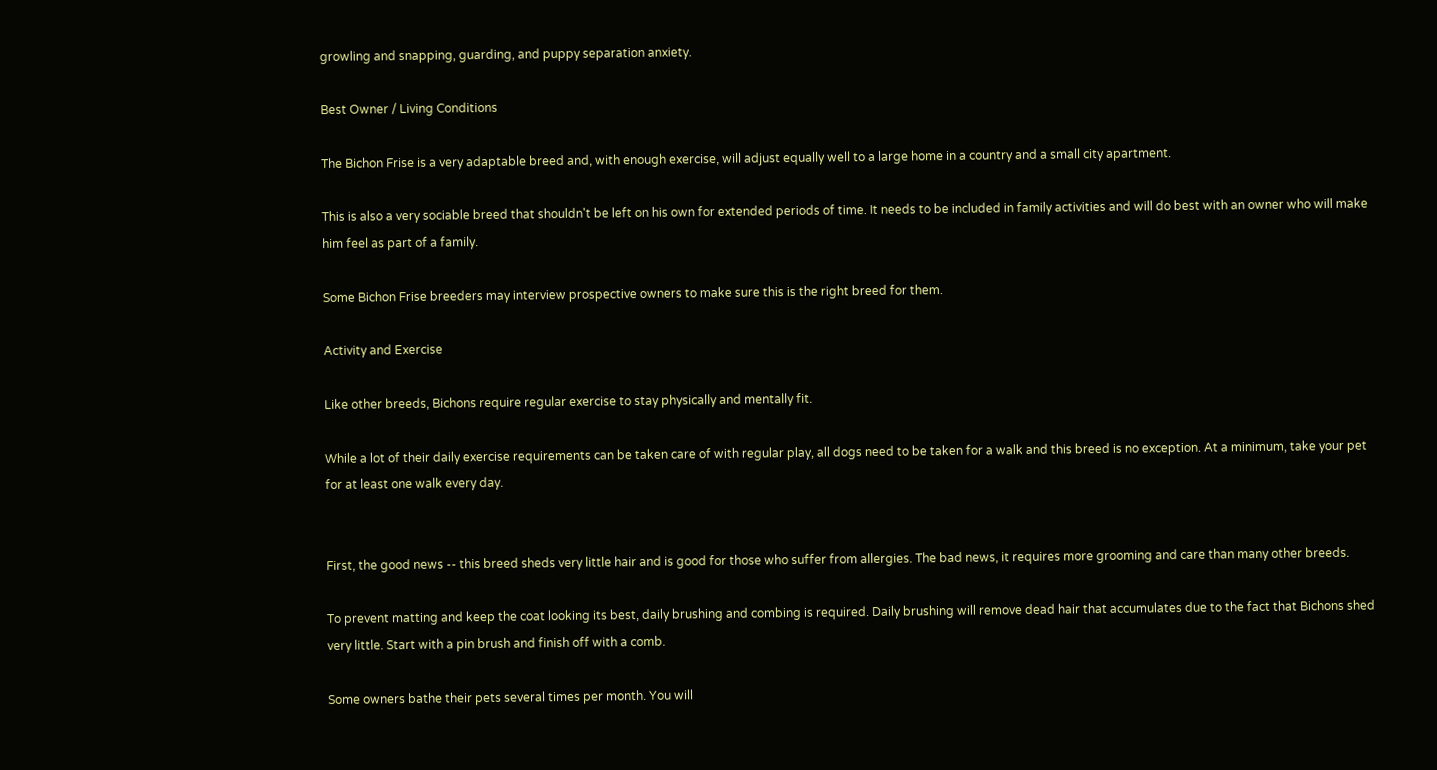growling and snapping, guarding, and puppy separation anxiety.

Best Owner / Living Conditions

The Bichon Frise is a very adaptable breed and, with enough exercise, will adjust equally well to a large home in a country and a small city apartment.

This is also a very sociable breed that shouldn't be left on his own for extended periods of time. It needs to be included in family activities and will do best with an owner who will make him feel as part of a family.

Some Bichon Frise breeders may interview prospective owners to make sure this is the right breed for them.

Activity and Exercise

Like other breeds, Bichons require regular exercise to stay physically and mentally fit.

While a lot of their daily exercise requirements can be taken care of with regular play, all dogs need to be taken for a walk and this breed is no exception. At a minimum, take your pet for at least one walk every day.


First, the good news -- this breed sheds very little hair and is good for those who suffer from allergies. The bad news, it requires more grooming and care than many other breeds.

To prevent matting and keep the coat looking its best, daily brushing and combing is required. Daily brushing will remove dead hair that accumulates due to the fact that Bichons shed very little. Start with a pin brush and finish off with a comb.

Some owners bathe their pets several times per month. You will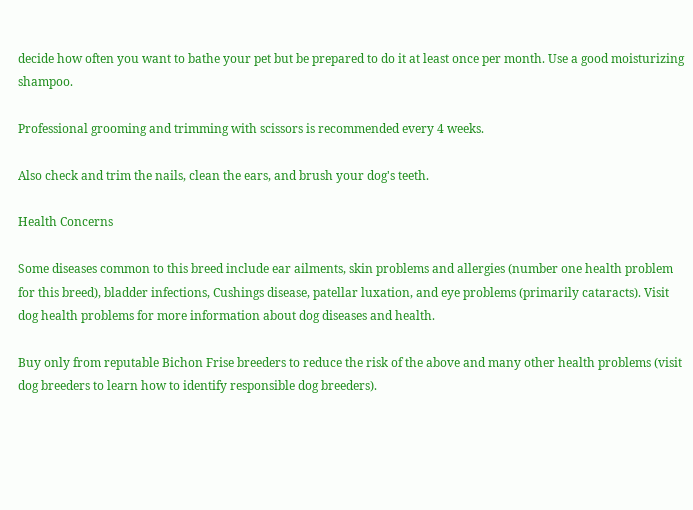decide how often you want to bathe your pet but be prepared to do it at least once per month. Use a good moisturizing shampoo.

Professional grooming and trimming with scissors is recommended every 4 weeks.

Also check and trim the nails, clean the ears, and brush your dog's teeth.

Health Concerns

Some diseases common to this breed include ear ailments, skin problems and allergies (number one health problem for this breed), bladder infections, Cushings disease, patellar luxation, and eye problems (primarily cataracts). Visit dog health problems for more information about dog diseases and health.

Buy only from reputable Bichon Frise breeders to reduce the risk of the above and many other health problems (visit dog breeders to learn how to identify responsible dog breeders).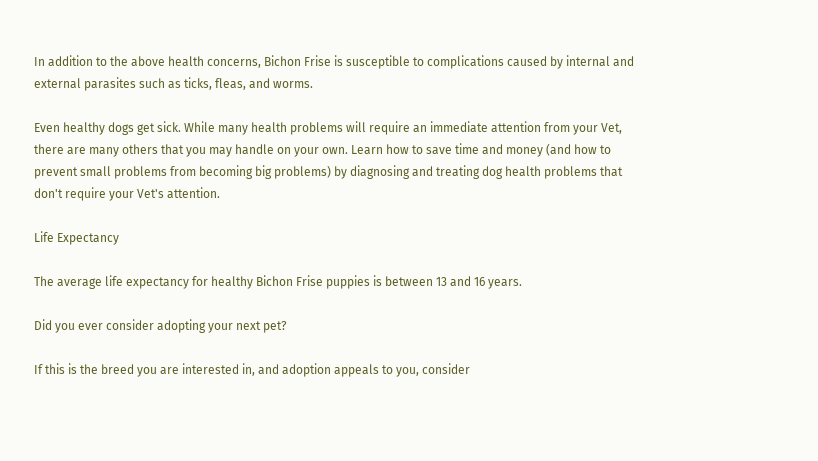In addition to the above health concerns, Bichon Frise is susceptible to complications caused by internal and external parasites such as ticks, fleas, and worms.

Even healthy dogs get sick. While many health problems will require an immediate attention from your Vet, there are many others that you may handle on your own. Learn how to save time and money (and how to prevent small problems from becoming big problems) by diagnosing and treating dog health problems that don't require your Vet's attention.

Life Expectancy

The average life expectancy for healthy Bichon Frise puppies is between 13 and 16 years.

Did you ever consider adopting your next pet?

If this is the breed you are interested in, and adoption appeals to you, consider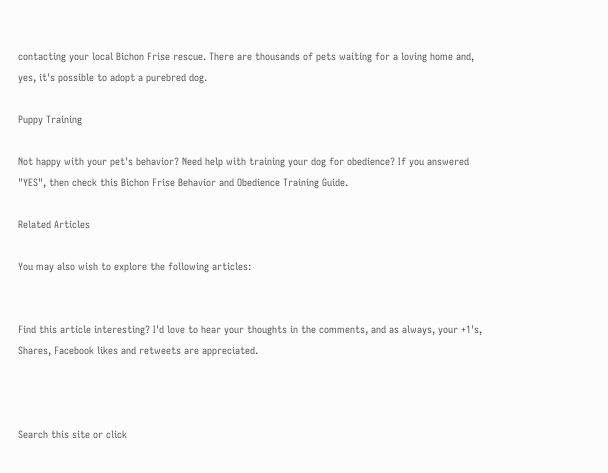contacting your local Bichon Frise rescue. There are thousands of pets waiting for a loving home and, yes, it's possible to adopt a purebred dog.

Puppy Training

Not happy with your pet's behavior? Need help with training your dog for obedience? If you answered "YES", then check this Bichon Frise Behavior and Obedience Training Guide.

Related Articles

You may also wish to explore the following articles:


Find this article interesting? I'd love to hear your thoughts in the comments, and as always, your +1's, Shares, Facebook likes and retweets are appreciated.



Search this site or click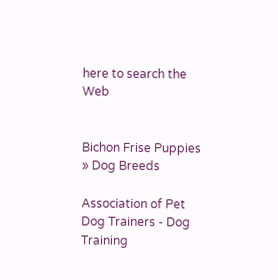here to search the Web


Bichon Frise Puppies » Dog Breeds

Association of Pet Dog Trainers - Dog Training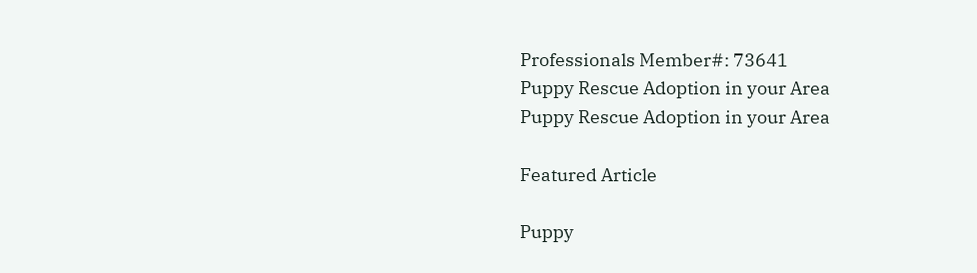Professionals Member#: 73641
Puppy Rescue Adoption in your Area
Puppy Rescue Adoption in your Area

Featured Article

Puppy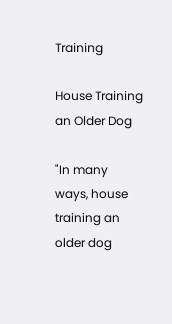Training

House Training an Older Dog

"In many ways, house training an older dog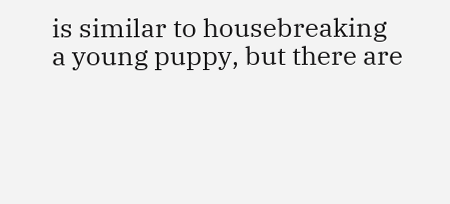is similar to housebreaking a young puppy, but there are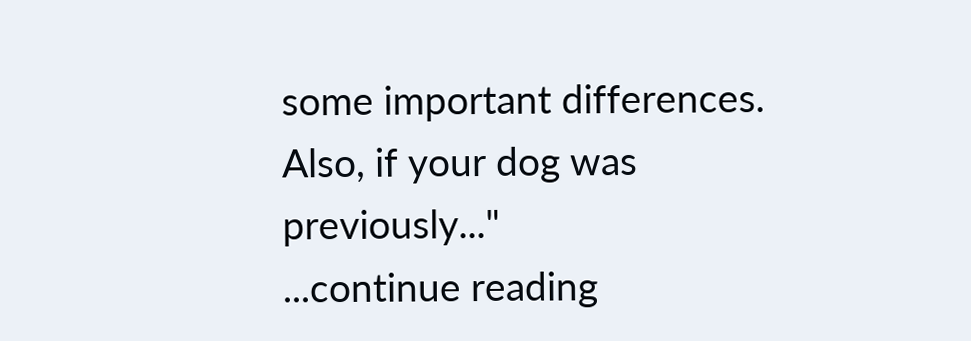some important differences. Also, if your dog was previously..."
...continue reading